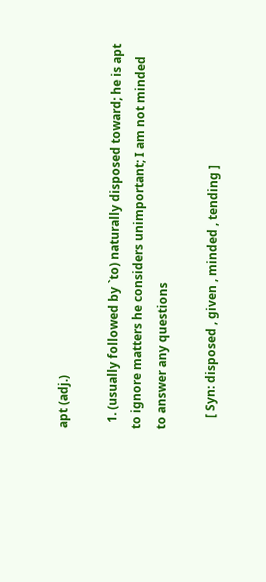apt (adj.)

  1. (usually followed by `to) naturally disposed toward; he is apt to ignore matters he considers unimportant; I am not minded to answer any questions

    [ Syn: disposed , given , minded , tending ]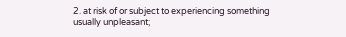2. at risk of or subject to experiencing something usually unpleasant;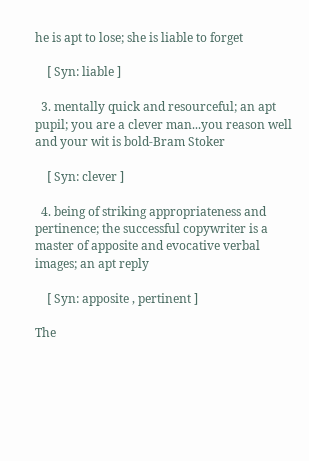he is apt to lose; she is liable to forget

    [ Syn: liable ]

  3. mentally quick and resourceful; an apt pupil; you are a clever man...you reason well and your wit is bold-Bram Stoker

    [ Syn: clever ]

  4. being of striking appropriateness and pertinence; the successful copywriter is a master of apposite and evocative verbal images; an apt reply

    [ Syn: apposite , pertinent ]

The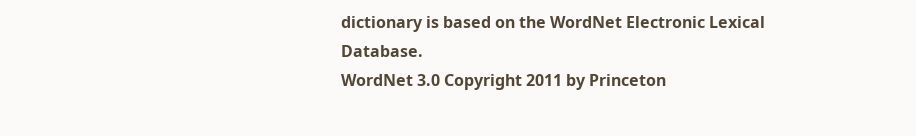dictionary is based on the WordNet Electronic Lexical Database.
WordNet 3.0 Copyright 2011 by Princeton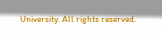University. All rights reserved.